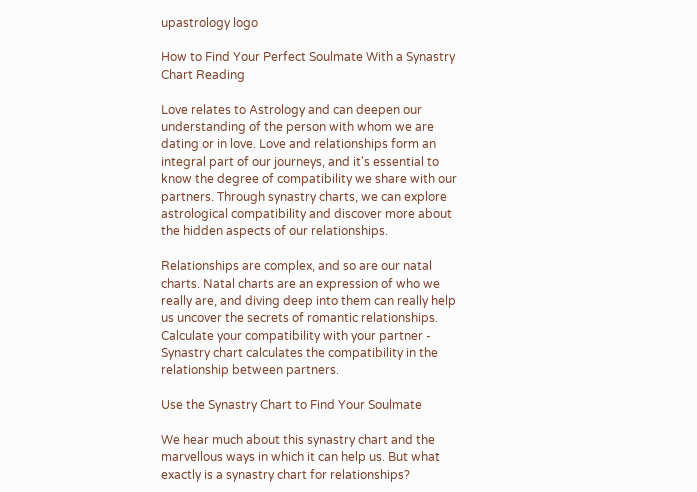upastrology logo

How to Find Your Perfect Soulmate With a Synastry Chart Reading

Love relates to Astrology and can deepen our understanding of the person with whom we are dating or in love. Love and relationships form an integral part of our journeys, and it's essential to know the degree of compatibility we share with our partners. Through synastry charts, we can explore astrological compatibility and discover more about the hidden aspects of our relationships.

Relationships are complex, and so are our natal charts. Natal charts are an expression of who we really are, and diving deep into them can really help us uncover the secrets of romantic relationships.
Calculate your compatibility with your partner - Synastry chart calculates the compatibility in the relationship between partners.

Use the Synastry Chart to Find Your Soulmate

We hear much about this synastry chart and the marvellous ways in which it can help us. But what exactly is a synastry chart for relationships?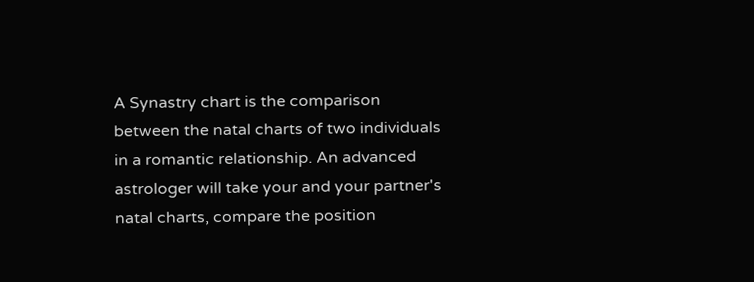A Synastry chart is the comparison between the natal charts of two individuals in a romantic relationship. An advanced astrologer will take your and your partner's natal charts, compare the position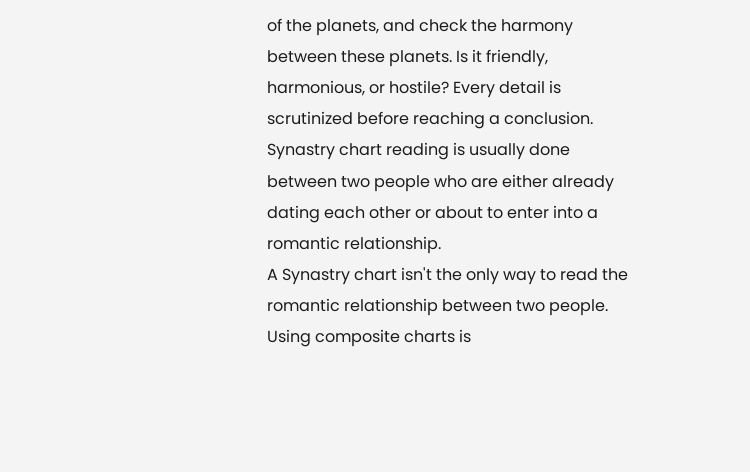of the planets, and check the harmony between these planets. Is it friendly, harmonious, or hostile? Every detail is scrutinized before reaching a conclusion.
Synastry chart reading is usually done between two people who are either already dating each other or about to enter into a romantic relationship.
A Synastry chart isn't the only way to read the romantic relationship between two people. Using composite charts is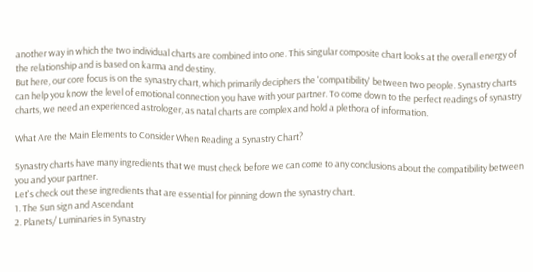another way in which the two individual charts are combined into one. This singular composite chart looks at the overall energy of the relationship and is based on karma and destiny.
But here, our core focus is on the synastry chart, which primarily deciphers the 'compatibility' between two people. Synastry charts can help you know the level of emotional connection you have with your partner. To come down to the perfect readings of synastry charts, we need an experienced astrologer, as natal charts are complex and hold a plethora of information.

What Are the Main Elements to Consider When Reading a Synastry Chart?

Synastry charts have many ingredients that we must check before we can come to any conclusions about the compatibility between you and your partner.
Let's check out these ingredients that are essential for pinning down the synastry chart.
1. The Sun sign and Ascendant
2. Planets/ Luminaries in Synastry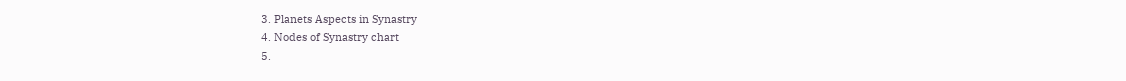3. Planets Aspects in Synastry
4. Nodes of Synastry chart
5.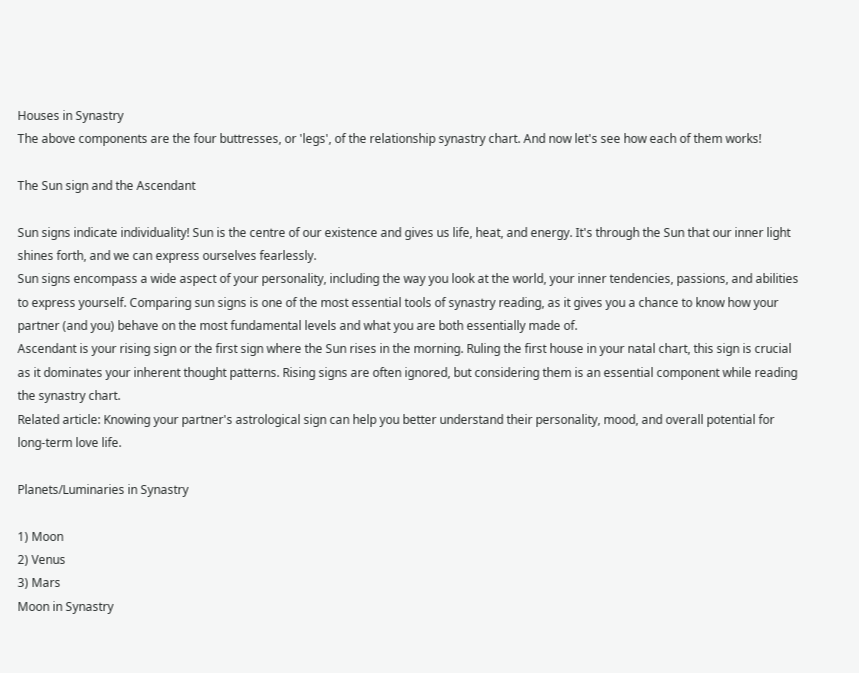Houses in Synastry
The above components are the four buttresses, or 'legs', of the relationship synastry chart. And now let's see how each of them works!

The Sun sign and the Ascendant

Sun signs indicate individuality! Sun is the centre of our existence and gives us life, heat, and energy. It's through the Sun that our inner light shines forth, and we can express ourselves fearlessly.
Sun signs encompass a wide aspect of your personality, including the way you look at the world, your inner tendencies, passions, and abilities to express yourself. Comparing sun signs is one of the most essential tools of synastry reading, as it gives you a chance to know how your partner (and you) behave on the most fundamental levels and what you are both essentially made of.
Ascendant is your rising sign or the first sign where the Sun rises in the morning. Ruling the first house in your natal chart, this sign is crucial as it dominates your inherent thought patterns. Rising signs are often ignored, but considering them is an essential component while reading the synastry chart.
Related article: Knowing your partner's astrological sign can help you better understand their personality, mood, and overall potential for long-term love life.

Planets/Luminaries in Synastry

1) Moon
2) Venus
3) Mars
Moon in Synastry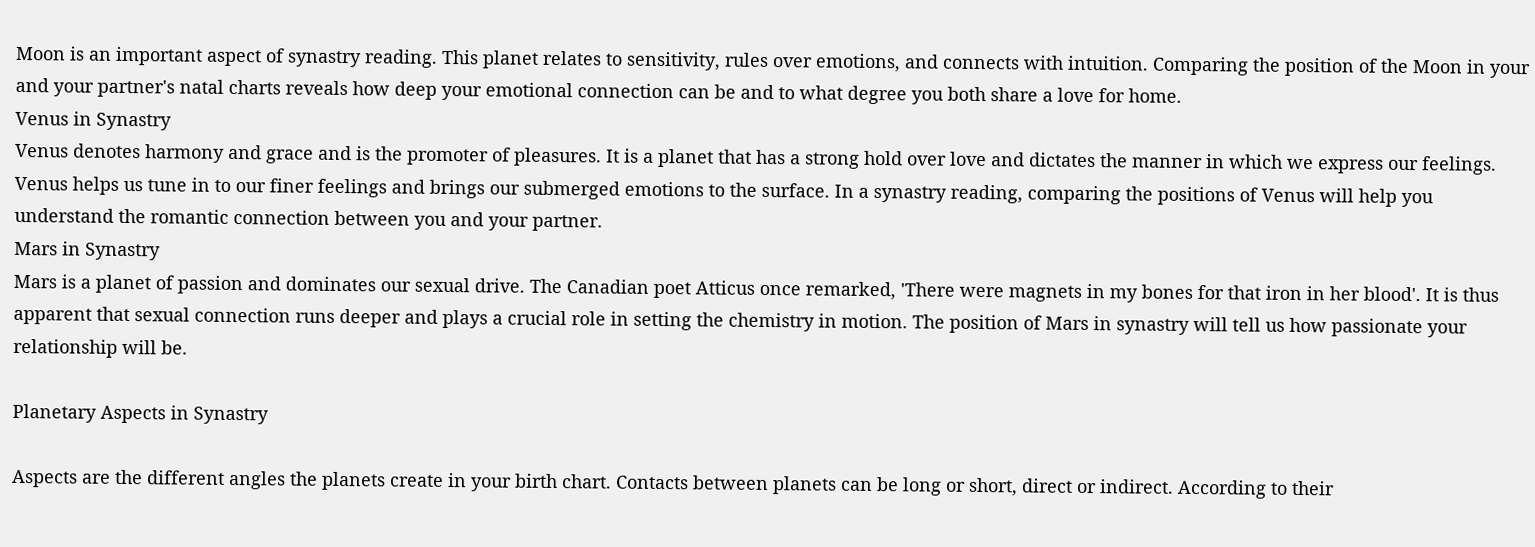Moon is an important aspect of synastry reading. This planet relates to sensitivity, rules over emotions, and connects with intuition. Comparing the position of the Moon in your and your partner's natal charts reveals how deep your emotional connection can be and to what degree you both share a love for home.
Venus in Synastry
Venus denotes harmony and grace and is the promoter of pleasures. It is a planet that has a strong hold over love and dictates the manner in which we express our feelings. Venus helps us tune in to our finer feelings and brings our submerged emotions to the surface. In a synastry reading, comparing the positions of Venus will help you understand the romantic connection between you and your partner.
Mars in Synastry
Mars is a planet of passion and dominates our sexual drive. The Canadian poet Atticus once remarked, 'There were magnets in my bones for that iron in her blood'. It is thus apparent that sexual connection runs deeper and plays a crucial role in setting the chemistry in motion. The position of Mars in synastry will tell us how passionate your relationship will be.

Planetary Aspects in Synastry

Aspects are the different angles the planets create in your birth chart. Contacts between planets can be long or short, direct or indirect. According to their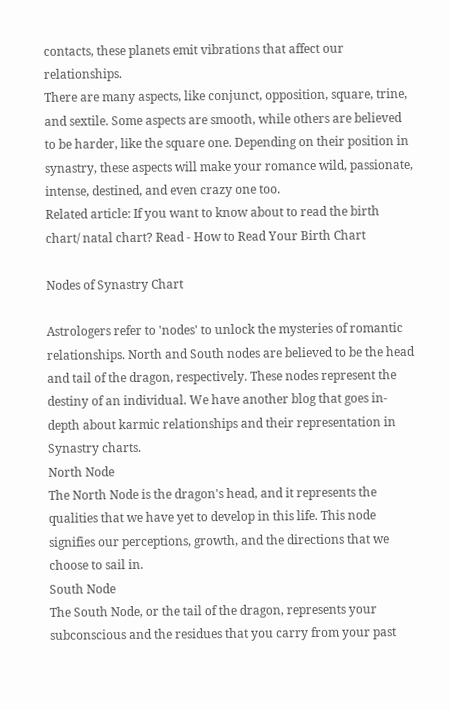contacts, these planets emit vibrations that affect our relationships.
There are many aspects, like conjunct, opposition, square, trine, and sextile. Some aspects are smooth, while others are believed to be harder, like the square one. Depending on their position in synastry, these aspects will make your romance wild, passionate, intense, destined, and even crazy one too.
Related article: If you want to know about to read the birth chart/ natal chart? Read - How to Read Your Birth Chart

Nodes of Synastry Chart

Astrologers refer to 'nodes' to unlock the mysteries of romantic relationships. North and South nodes are believed to be the head and tail of the dragon, respectively. These nodes represent the destiny of an individual. We have another blog that goes in-depth about karmic relationships and their representation in Synastry charts.
North Node
The North Node is the dragon's head, and it represents the qualities that we have yet to develop in this life. This node signifies our perceptions, growth, and the directions that we choose to sail in.
South Node
The South Node, or the tail of the dragon, represents your subconscious and the residues that you carry from your past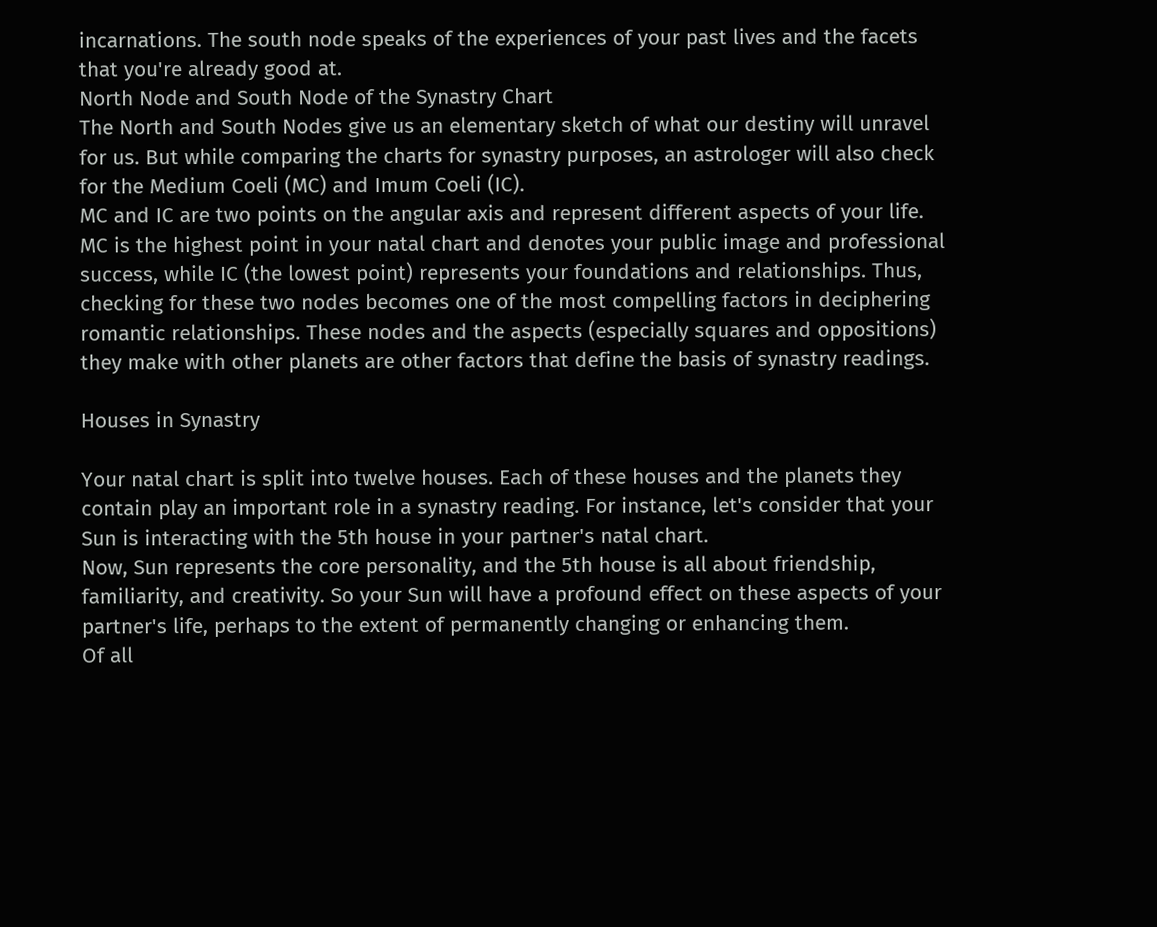incarnations. The south node speaks of the experiences of your past lives and the facets that you're already good at.
North Node and South Node of the Synastry Chart
The North and South Nodes give us an elementary sketch of what our destiny will unravel for us. But while comparing the charts for synastry purposes, an astrologer will also check for the Medium Coeli (MC) and Imum Coeli (IC).
MC and IC are two points on the angular axis and represent different aspects of your life. MC is the highest point in your natal chart and denotes your public image and professional success, while IC (the lowest point) represents your foundations and relationships. Thus, checking for these two nodes becomes one of the most compelling factors in deciphering romantic relationships. These nodes and the aspects (especially squares and oppositions) they make with other planets are other factors that define the basis of synastry readings.

Houses in Synastry

Your natal chart is split into twelve houses. Each of these houses and the planets they contain play an important role in a synastry reading. For instance, let's consider that your Sun is interacting with the 5th house in your partner's natal chart.
Now, Sun represents the core personality, and the 5th house is all about friendship, familiarity, and creativity. So your Sun will have a profound effect on these aspects of your partner's life, perhaps to the extent of permanently changing or enhancing them.
Of all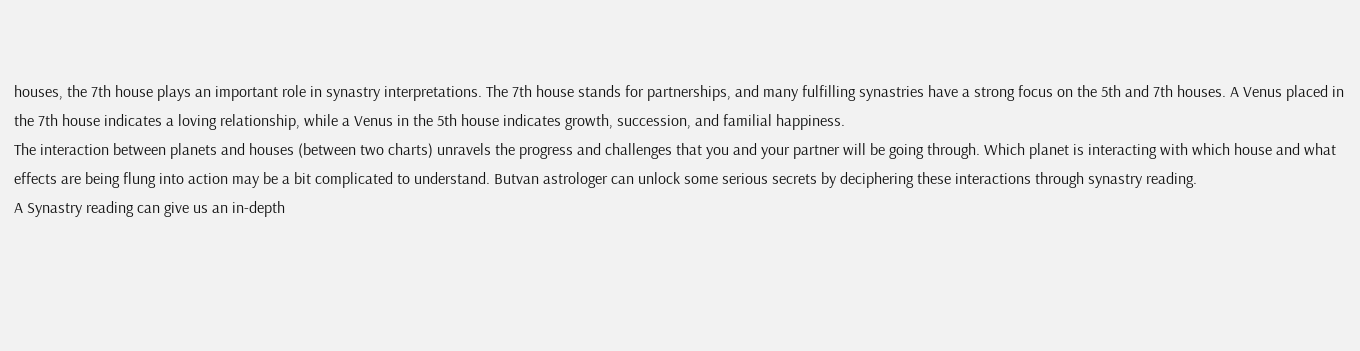houses, the 7th house plays an important role in synastry interpretations. The 7th house stands for partnerships, and many fulfilling synastries have a strong focus on the 5th and 7th houses. A Venus placed in the 7th house indicates a loving relationship, while a Venus in the 5th house indicates growth, succession, and familial happiness.
The interaction between planets and houses (between two charts) unravels the progress and challenges that you and your partner will be going through. Which planet is interacting with which house and what effects are being flung into action may be a bit complicated to understand. Butvan astrologer can unlock some serious secrets by deciphering these interactions through synastry reading.
A Synastry reading can give us an in-depth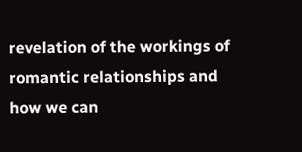revelation of the workings of romantic relationships and how we can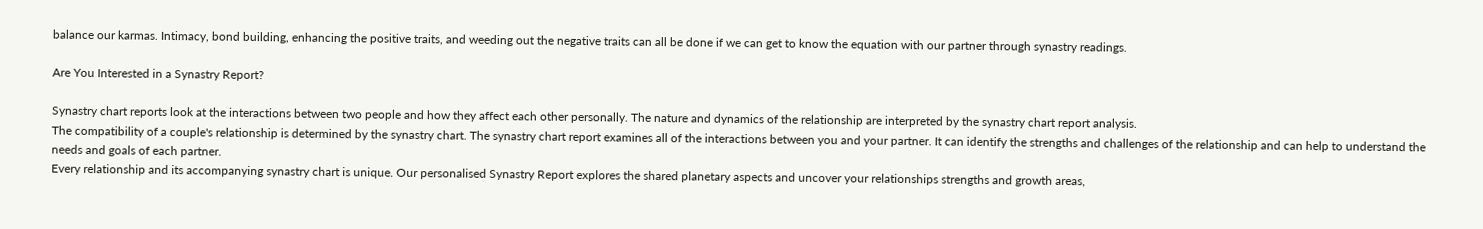balance our karmas. Intimacy, bond building, enhancing the positive traits, and weeding out the negative traits can all be done if we can get to know the equation with our partner through synastry readings.

Are You Interested in a Synastry Report?

Synastry chart reports look at the interactions between two people and how they affect each other personally. The nature and dynamics of the relationship are interpreted by the synastry chart report analysis.
The compatibility of a couple's relationship is determined by the synastry chart. The synastry chart report examines all of the interactions between you and your partner. It can identify the strengths and challenges of the relationship and can help to understand the needs and goals of each partner.
Every relationship and its accompanying synastry chart is unique. Our personalised Synastry Report explores the shared planetary aspects and uncover your relationships strengths and growth areas,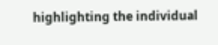highlighting the individual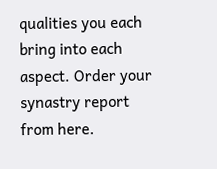qualities you each bring into each aspect. Order your synastry report from here.